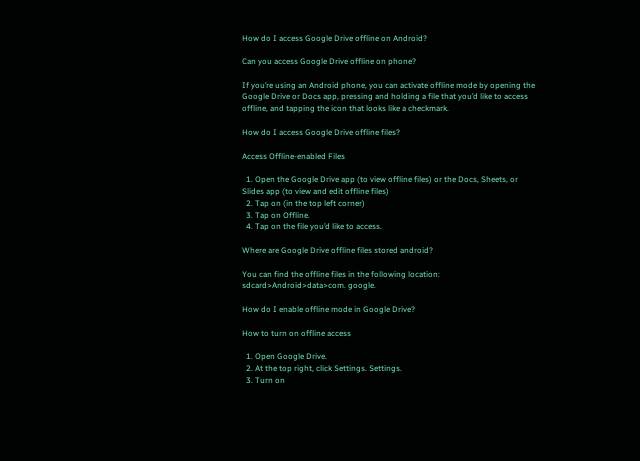How do I access Google Drive offline on Android?

Can you access Google Drive offline on phone?

If you’re using an Android phone, you can activate offline mode by opening the Google Drive or Docs app, pressing and holding a file that you’d like to access offline, and tapping the icon that looks like a checkmark.

How do I access Google Drive offline files?

Access Offline-enabled Files

  1. Open the Google Drive app (to view offline files) or the Docs, Sheets, or Slides app (to view and edit offline files)
  2. Tap on (in the top left corner)
  3. Tap on Offline.
  4. Tap on the file you’d like to access.

Where are Google Drive offline files stored android?

You can find the offline files in the following location: sdcard>Android>data>com. google.

How do I enable offline mode in Google Drive?

How to turn on offline access

  1. Open Google Drive.
  2. At the top right, click Settings. Settings.
  3. Turn on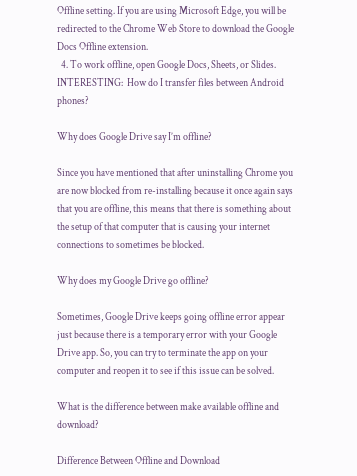Offline setting. If you are using Microsoft Edge, you will be redirected to the Chrome Web Store to download the Google Docs Offline extension.
  4. To work offline, open Google Docs, Sheets, or Slides.
INTERESTING:  How do I transfer files between Android phones?

Why does Google Drive say I’m offline?

Since you have mentioned that after uninstalling Chrome you are now blocked from re-installing because it once again says that you are offline, this means that there is something about the setup of that computer that is causing your internet connections to sometimes be blocked.

Why does my Google Drive go offline?

Sometimes, Google Drive keeps going offline error appear just because there is a temporary error with your Google Drive app. So, you can try to terminate the app on your computer and reopen it to see if this issue can be solved.

What is the difference between make available offline and download?

Difference Between Offline and Download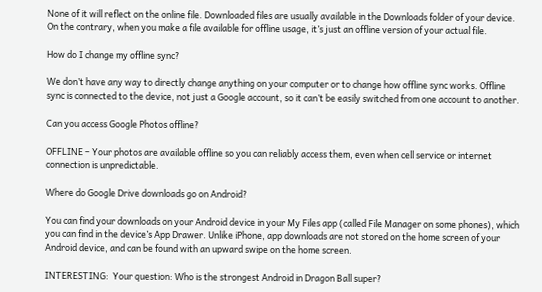None of it will reflect on the online file. Downloaded files are usually available in the Downloads folder of your device. On the contrary, when you make a file available for offline usage, it’s just an offline version of your actual file.

How do I change my offline sync?

We don’t have any way to directly change anything on your computer or to change how offline sync works. Offline sync is connected to the device, not just a Google account, so it can’t be easily switched from one account to another.

Can you access Google Photos offline?

OFFLINE – Your photos are available offline so you can reliably access them, even when cell service or internet connection is unpredictable.

Where do Google Drive downloads go on Android?

You can find your downloads on your Android device in your My Files app (called File Manager on some phones), which you can find in the device’s App Drawer. Unlike iPhone, app downloads are not stored on the home screen of your Android device, and can be found with an upward swipe on the home screen.

INTERESTING:  Your question: Who is the strongest Android in Dragon Ball super?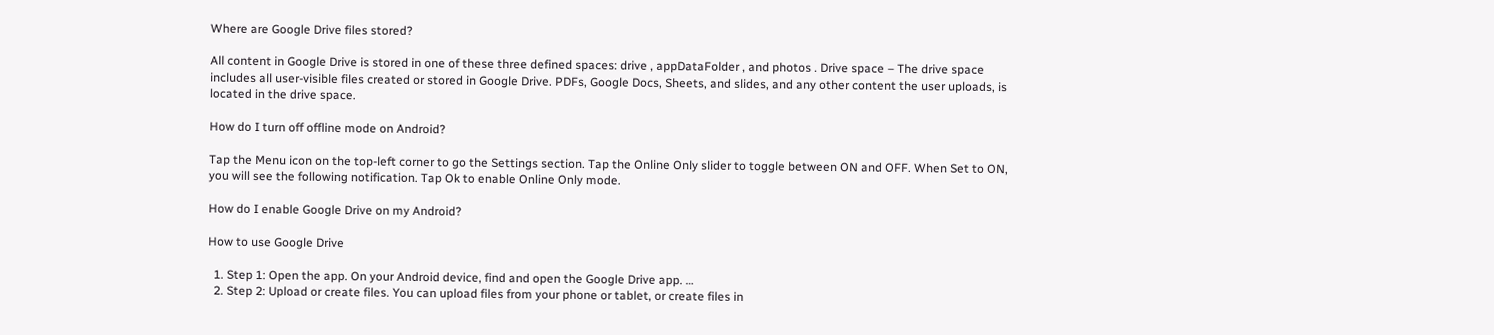Where are Google Drive files stored?

All content in Google Drive is stored in one of these three defined spaces: drive , appDataFolder , and photos . Drive space – The drive space includes all user-visible files created or stored in Google Drive. PDFs, Google Docs, Sheets, and slides, and any other content the user uploads, is located in the drive space.

How do I turn off offline mode on Android?

Tap the Menu icon on the top-left corner to go the Settings section. Tap the Online Only slider to toggle between ON and OFF. When Set to ON, you will see the following notification. Tap Ok to enable Online Only mode.

How do I enable Google Drive on my Android?

How to use Google Drive

  1. Step 1: Open the app. On your Android device, find and open the Google Drive app. …
  2. Step 2: Upload or create files. You can upload files from your phone or tablet, or create files in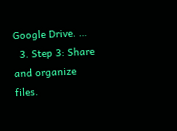Google Drive. …
  3. Step 3: Share and organize files.